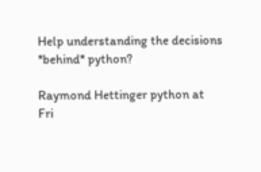Help understanding the decisions *behind* python?

Raymond Hettinger python at
Fri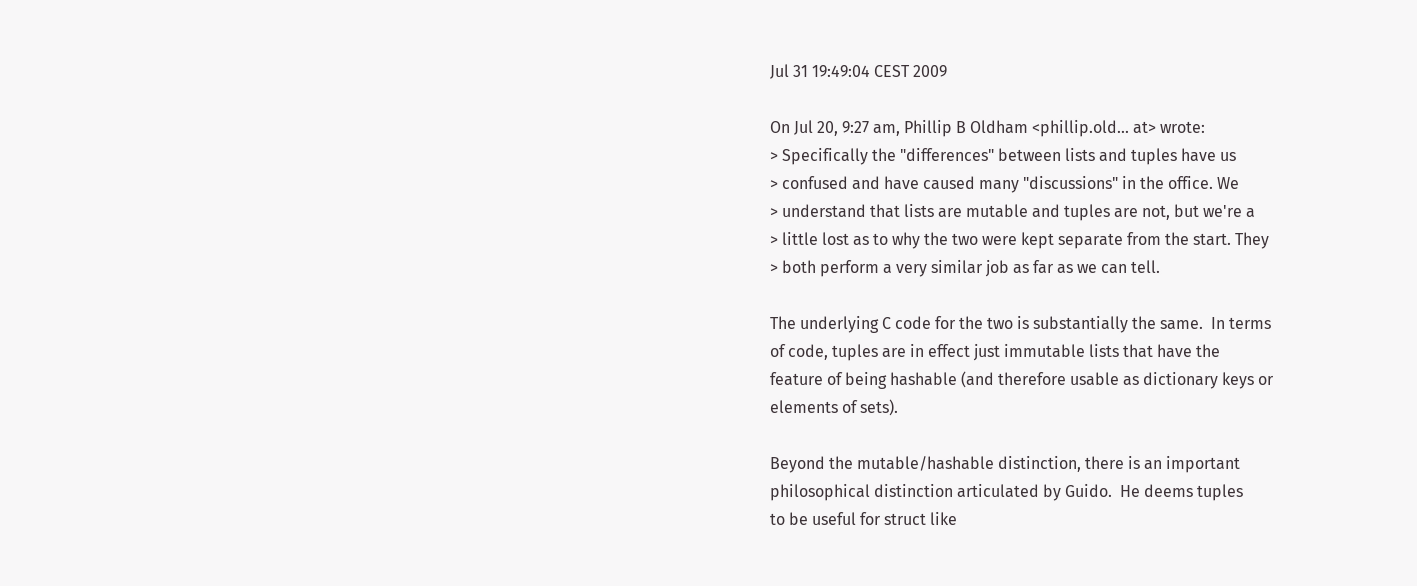Jul 31 19:49:04 CEST 2009

On Jul 20, 9:27 am, Phillip B Oldham <phillip.old... at> wrote:
> Specifically the "differences" between lists and tuples have us
> confused and have caused many "discussions" in the office. We
> understand that lists are mutable and tuples are not, but we're a
> little lost as to why the two were kept separate from the start. They
> both perform a very similar job as far as we can tell.

The underlying C code for the two is substantially the same.  In terms
of code, tuples are in effect just immutable lists that have the
feature of being hashable (and therefore usable as dictionary keys or
elements of sets).

Beyond the mutable/hashable distinction, there is an important
philosophical distinction articulated by Guido.  He deems tuples
to be useful for struct like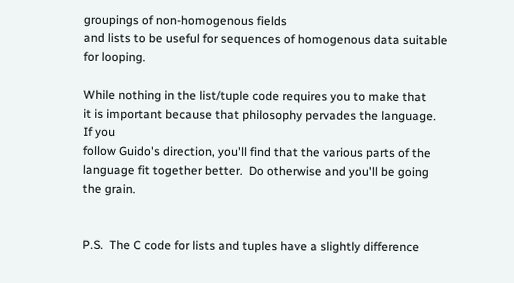groupings of non-homogenous fields
and lists to be useful for sequences of homogenous data suitable
for looping.

While nothing in the list/tuple code requires you to make that
it is important because that philosophy pervades the language.  If you
follow Guido's direction, you'll find that the various parts of the
language fit together better.  Do otherwise and you'll be going
the grain.


P.S.  The C code for lists and tuples have a slightly difference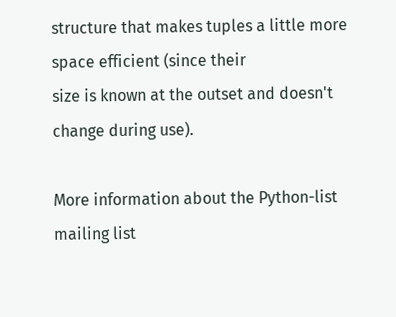structure that makes tuples a little more space efficient (since their
size is known at the outset and doesn't change during use).

More information about the Python-list mailing list